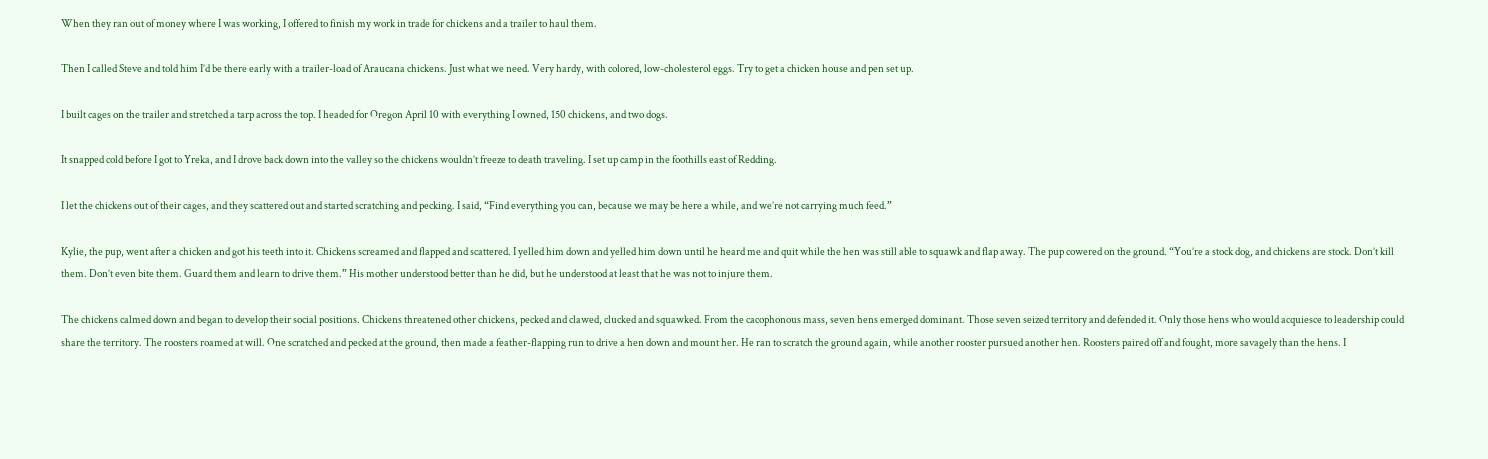When they ran out of money where I was working, I offered to finish my work in trade for chickens and a trailer to haul them.

Then I called Steve and told him I’d be there early with a trailer-load of Araucana chickens. Just what we need. Very hardy, with colored, low-cholesterol eggs. Try to get a chicken house and pen set up.

I built cages on the trailer and stretched a tarp across the top. I headed for Oregon April 10 with everything I owned, 150 chickens, and two dogs.

It snapped cold before I got to Yreka, and I drove back down into the valley so the chickens wouldn’t freeze to death traveling. I set up camp in the foothills east of Redding.

I let the chickens out of their cages, and they scattered out and started scratching and pecking. I said, “Find everything you can, because we may be here a while, and we’re not carrying much feed.”

Kylie, the pup, went after a chicken and got his teeth into it. Chickens screamed and flapped and scattered. I yelled him down and yelled him down until he heard me and quit while the hen was still able to squawk and flap away. The pup cowered on the ground. “You’re a stock dog, and chickens are stock. Don’t kill them. Don’t even bite them. Guard them and learn to drive them.” His mother understood better than he did, but he understood at least that he was not to injure them.

The chickens calmed down and began to develop their social positions. Chickens threatened other chickens, pecked and clawed, clucked and squawked. From the cacophonous mass, seven hens emerged dominant. Those seven seized territory and defended it. Only those hens who would acquiesce to leadership could share the territory. The roosters roamed at will. One scratched and pecked at the ground, then made a feather-flapping run to drive a hen down and mount her. He ran to scratch the ground again, while another rooster pursued another hen. Roosters paired off and fought, more savagely than the hens. I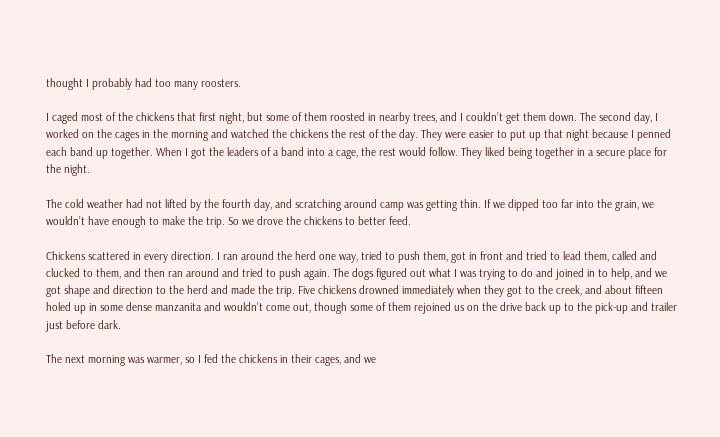thought I probably had too many roosters.

I caged most of the chickens that first night, but some of them roosted in nearby trees, and I couldn’t get them down. The second day, I worked on the cages in the morning and watched the chickens the rest of the day. They were easier to put up that night because I penned each band up together. When I got the leaders of a band into a cage, the rest would follow. They liked being together in a secure place for the night.

The cold weather had not lifted by the fourth day, and scratching around camp was getting thin. If we dipped too far into the grain, we wouldn’t have enough to make the trip. So we drove the chickens to better feed.

Chickens scattered in every direction. I ran around the herd one way, tried to push them, got in front and tried to lead them, called and clucked to them, and then ran around and tried to push again. The dogs figured out what I was trying to do and joined in to help, and we got shape and direction to the herd and made the trip. Five chickens drowned immediately when they got to the creek, and about fifteen holed up in some dense manzanita and wouldn’t come out, though some of them rejoined us on the drive back up to the pick-up and trailer just before dark.

The next morning was warmer, so I fed the chickens in their cages, and we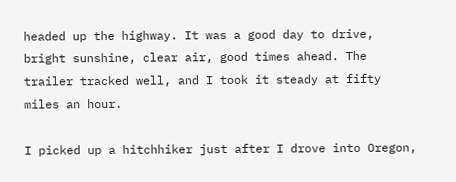headed up the highway. It was a good day to drive, bright sunshine, clear air, good times ahead. The trailer tracked well, and I took it steady at fifty miles an hour.

I picked up a hitchhiker just after I drove into Oregon,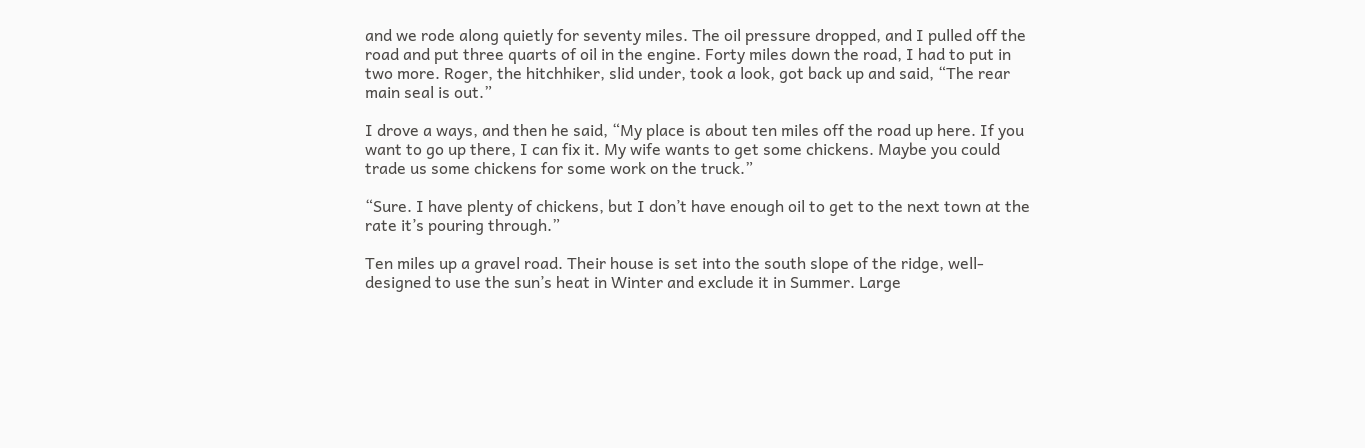and we rode along quietly for seventy miles. The oil pressure dropped, and I pulled off the road and put three quarts of oil in the engine. Forty miles down the road, I had to put in two more. Roger, the hitchhiker, slid under, took a look, got back up and said, “The rear main seal is out.”

I drove a ways, and then he said, “My place is about ten miles off the road up here. If you want to go up there, I can fix it. My wife wants to get some chickens. Maybe you could trade us some chickens for some work on the truck.”

“Sure. I have plenty of chickens, but I don’t have enough oil to get to the next town at the rate it’s pouring through.”

Ten miles up a gravel road. Their house is set into the south slope of the ridge, well-designed to use the sun’s heat in Winter and exclude it in Summer. Large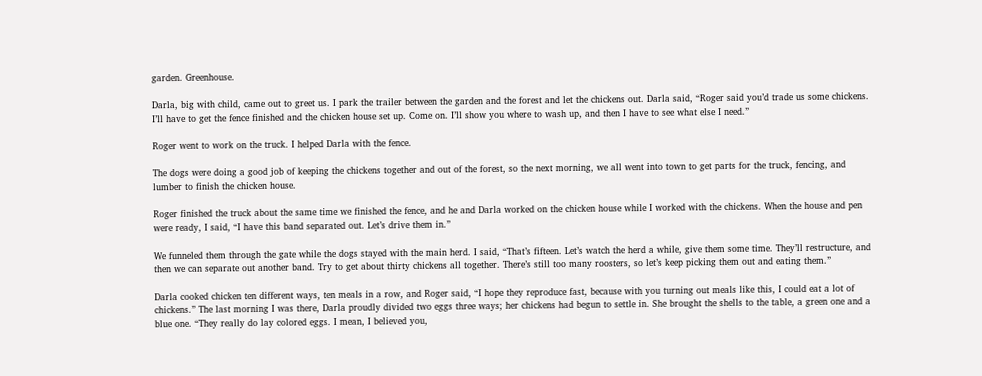garden. Greenhouse.

Darla, big with child, came out to greet us. I park the trailer between the garden and the forest and let the chickens out. Darla said, “Roger said you’d trade us some chickens. I’ll have to get the fence finished and the chicken house set up. Come on. I’ll show you where to wash up, and then I have to see what else I need.”

Roger went to work on the truck. I helped Darla with the fence.

The dogs were doing a good job of keeping the chickens together and out of the forest, so the next morning, we all went into town to get parts for the truck, fencing, and lumber to finish the chicken house.

Roger finished the truck about the same time we finished the fence, and he and Darla worked on the chicken house while I worked with the chickens. When the house and pen were ready, I said, “I have this band separated out. Let’s drive them in.”

We funneled them through the gate while the dogs stayed with the main herd. I said, “That’s fifteen. Let’s watch the herd a while, give them some time. They’ll restructure, and then we can separate out another band. Try to get about thirty chickens all together. There’s still too many roosters, so let’s keep picking them out and eating them.”

Darla cooked chicken ten different ways, ten meals in a row, and Roger said, “I hope they reproduce fast, because with you turning out meals like this, I could eat a lot of chickens.” The last morning I was there, Darla proudly divided two eggs three ways; her chickens had begun to settle in. She brought the shells to the table, a green one and a blue one. “They really do lay colored eggs. I mean, I believed you,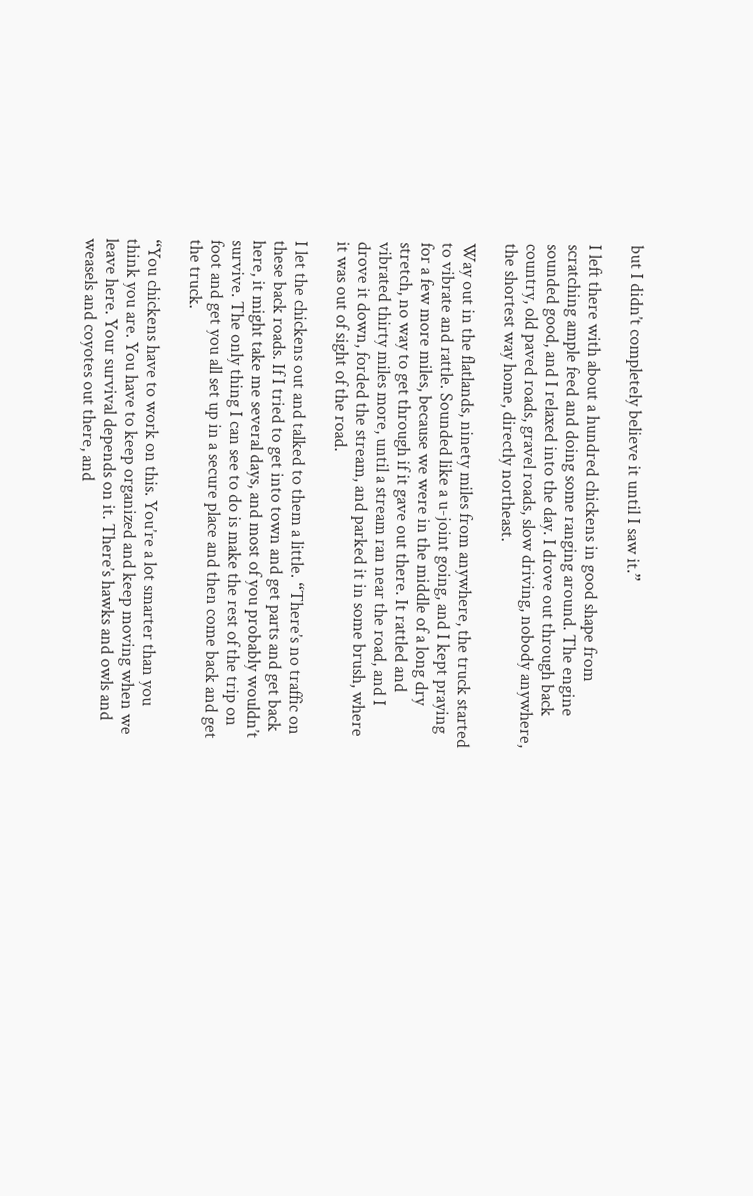but I didn’t completely believe it until I saw it.”

I left there with about a hundred chickens in good shape from scratching ample feed and doing some ranging around. The engine sounded good, and I relaxed into the day. I drove out through back country, old paved roads, gravel roads, slow driving, nobody anywhere, the shortest way home, directly northeast.

Way out in the flatlands, ninety miles from anywhere, the truck started to vibrate and rattle. Sounded like a u-joint going, and I kept praying for a few more miles, because we were in the middle of a long dry stretch, no way to get through if it gave out there. It rattled and vibrated thirty miles more, until a stream ran near the road, and I drove it down, forded the stream, and parked it in some brush, where it was out of sight of the road.

I let the chickens out and talked to them a little. “There’s no traffic on these back roads. If I tried to get into town and get parts and get back here, it might take me several days, and most of you probably wouldn’t survive. The only thing I can see to do is make the rest of the trip on foot and get you all set up in a secure place and then come back and get the truck.

“You chickens have to work on this. You’re a lot smarter than you think you are. You have to keep organized and keep moving when we leave here. Your survival depends on it. There’s hawks and owls and weasels and coyotes out there, and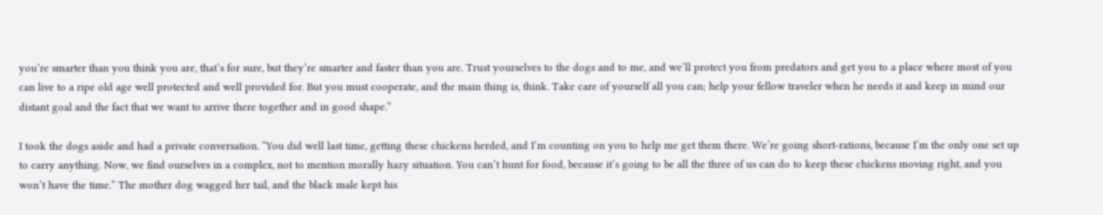you’re smarter than you think you are, that’s for sure, but they’re smarter and faster than you are. Trust yourselves to the dogs and to me, and we’ll protect you from predators and get you to a place where most of you can live to a ripe old age well protected and well provided for. But you must cooperate, and the main thing is, think. Take care of yourself all you can; help your fellow traveler when he needs it and keep in mind our distant goal and the fact that we want to arrive there together and in good shape.”

I took the dogs aside and had a private conversation. “You did well last time, getting these chickens herded, and I’m counting on you to help me get them there. We’re going short-rations, because I’m the only one set up to carry anything. Now, we find ourselves in a complex, not to mention morally hazy situation. You can’t hunt for food, because it’s going to be all the three of us can do to keep these chickens moving right, and you won’t have the time.” The mother dog wagged her tail, and the black male kept his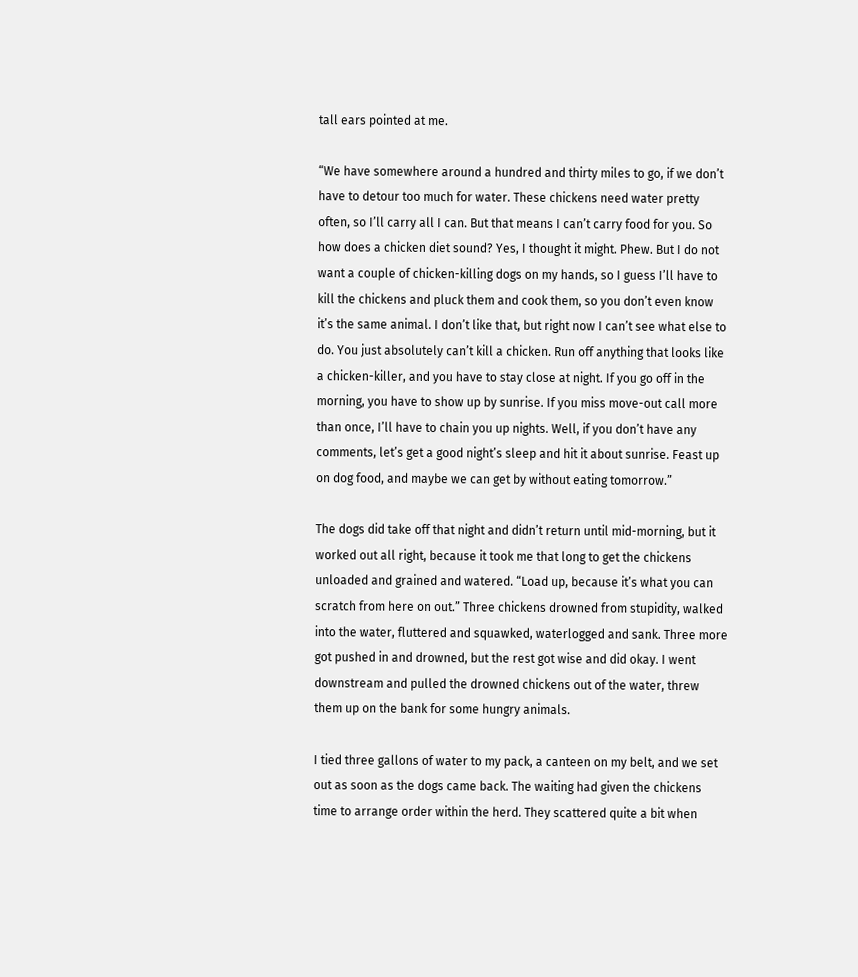tall ears pointed at me.

“We have somewhere around a hundred and thirty miles to go, if we don’t have to detour too much for water. These chickens need water pretty often, so I’ll carry all I can. But that means I can’t carry food for you. So how does a chicken diet sound? Yes, I thought it might. Phew. But I do not want a couple of chicken-killing dogs on my hands, so I guess I’ll have to kill the chickens and pluck them and cook them, so you don’t even know it’s the same animal. I don’t like that, but right now I can’t see what else to do. You just absolutely can’t kill a chicken. Run off anything that looks like a chicken-killer, and you have to stay close at night. If you go off in the morning, you have to show up by sunrise. If you miss move-out call more than once, I’ll have to chain you up nights. Well, if you don’t have any comments, let’s get a good night’s sleep and hit it about sunrise. Feast up on dog food, and maybe we can get by without eating tomorrow.”

The dogs did take off that night and didn’t return until mid-morning, but it worked out all right, because it took me that long to get the chickens unloaded and grained and watered. “Load up, because it’s what you can scratch from here on out.” Three chickens drowned from stupidity, walked into the water, fluttered and squawked, waterlogged and sank. Three more got pushed in and drowned, but the rest got wise and did okay. I went downstream and pulled the drowned chickens out of the water, threw them up on the bank for some hungry animals.

I tied three gallons of water to my pack, a canteen on my belt, and we set out as soon as the dogs came back. The waiting had given the chickens time to arrange order within the herd. They scattered quite a bit when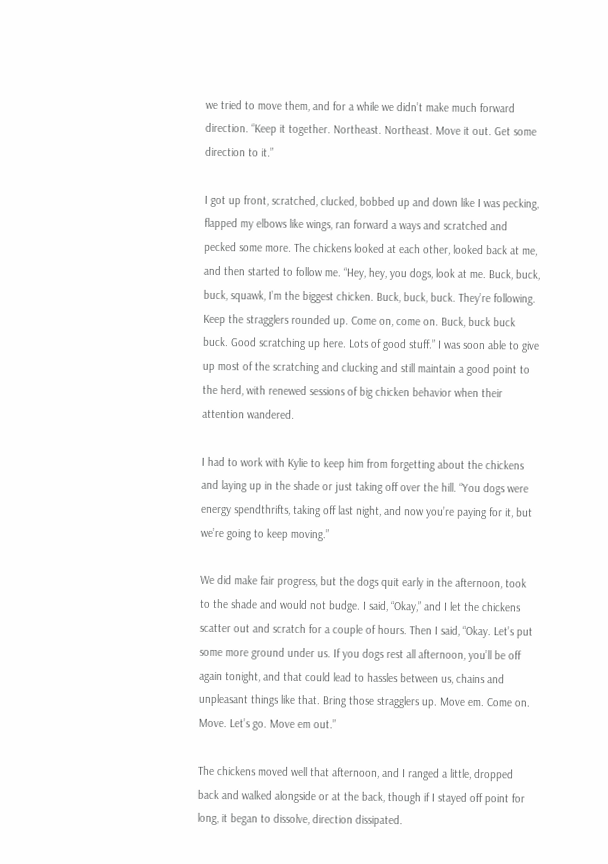we tried to move them, and for a while we didn’t make much forward direction. “Keep it together. Northeast. Northeast. Move it out. Get some direction to it.”

I got up front, scratched, clucked, bobbed up and down like I was pecking, flapped my elbows like wings, ran forward a ways and scratched and pecked some more. The chickens looked at each other, looked back at me, and then started to follow me. “Hey, hey, you dogs, look at me. Buck, buck, buck, squawk, I’m the biggest chicken. Buck, buck, buck. They’re following. Keep the stragglers rounded up. Come on, come on. Buck, buck buck buck. Good scratching up here. Lots of good stuff.” I was soon able to give up most of the scratching and clucking and still maintain a good point to the herd, with renewed sessions of big chicken behavior when their attention wandered.

I had to work with Kylie to keep him from forgetting about the chickens and laying up in the shade or just taking off over the hill. “You dogs were energy spendthrifts, taking off last night, and now you’re paying for it, but we’re going to keep moving.”

We did make fair progress, but the dogs quit early in the afternoon, took to the shade and would not budge. I said, “Okay,” and I let the chickens scatter out and scratch for a couple of hours. Then I said, “Okay. Let’s put some more ground under us. If you dogs rest all afternoon, you’ll be off again tonight, and that could lead to hassles between us, chains and unpleasant things like that. Bring those stragglers up. Move em. Come on. Move. Let’s go. Move em out.”

The chickens moved well that afternoon, and I ranged a little, dropped back and walked alongside or at the back, though if I stayed off point for long, it began to dissolve, direction dissipated.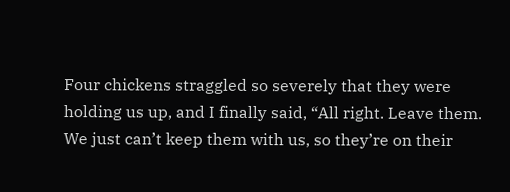Four chickens straggled so severely that they were holding us up, and I finally said, “All right. Leave them. We just can’t keep them with us, so they’re on their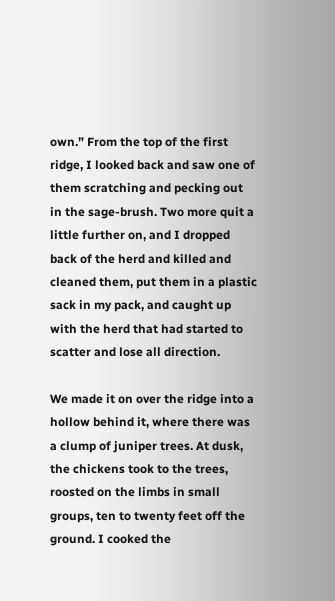own.” From the top of the first ridge, I looked back and saw one of them scratching and pecking out in the sage-brush. Two more quit a little further on, and I dropped back of the herd and killed and cleaned them, put them in a plastic sack in my pack, and caught up with the herd that had started to scatter and lose all direction.

We made it on over the ridge into a hollow behind it, where there was a clump of juniper trees. At dusk, the chickens took to the trees, roosted on the limbs in small groups, ten to twenty feet off the ground. I cooked the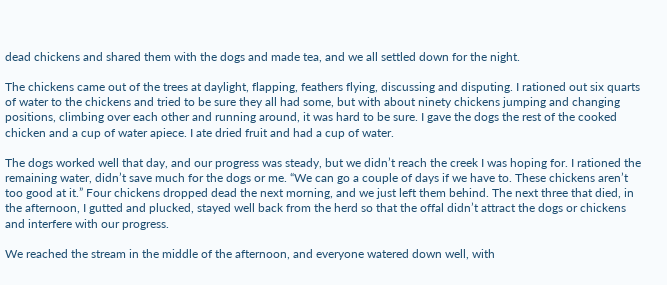dead chickens and shared them with the dogs and made tea, and we all settled down for the night.

The chickens came out of the trees at daylight, flapping, feathers flying, discussing and disputing. I rationed out six quarts of water to the chickens and tried to be sure they all had some, but with about ninety chickens jumping and changing positions, climbing over each other and running around, it was hard to be sure. I gave the dogs the rest of the cooked chicken and a cup of water apiece. I ate dried fruit and had a cup of water.

The dogs worked well that day, and our progress was steady, but we didn’t reach the creek I was hoping for. I rationed the remaining water, didn’t save much for the dogs or me. “We can go a couple of days if we have to. These chickens aren’t too good at it.” Four chickens dropped dead the next morning, and we just left them behind. The next three that died, in the afternoon, I gutted and plucked, stayed well back from the herd so that the offal didn’t attract the dogs or chickens and interfere with our progress.

We reached the stream in the middle of the afternoon, and everyone watered down well, with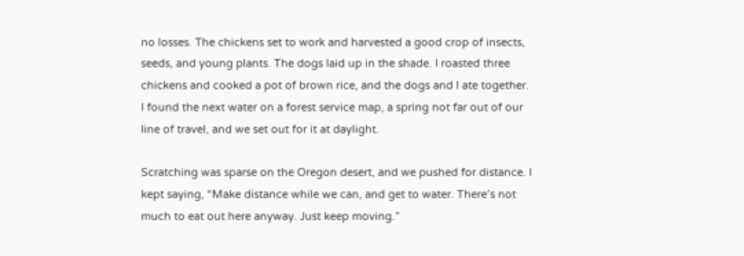no losses. The chickens set to work and harvested a good crop of insects, seeds, and young plants. The dogs laid up in the shade. I roasted three chickens and cooked a pot of brown rice, and the dogs and I ate together. I found the next water on a forest service map, a spring not far out of our line of travel, and we set out for it at daylight.

Scratching was sparse on the Oregon desert, and we pushed for distance. I kept saying, “Make distance while we can, and get to water. There’s not much to eat out here anyway. Just keep moving.”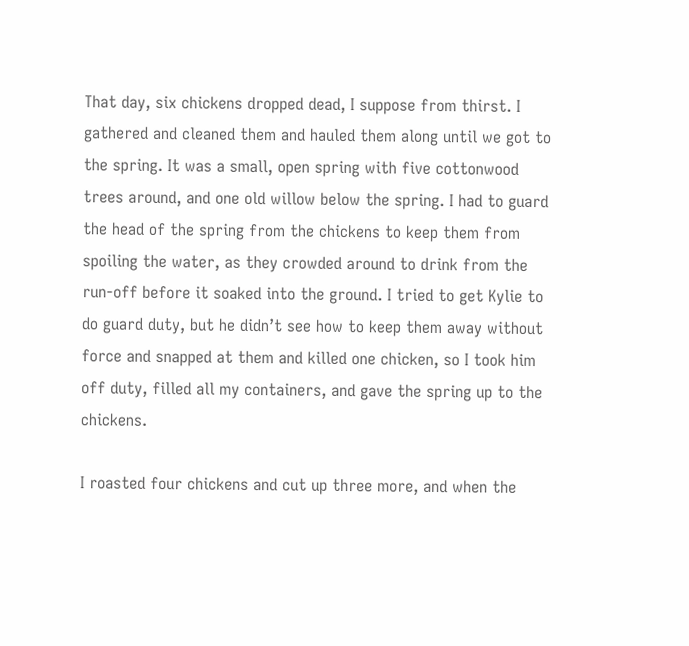That day, six chickens dropped dead, I suppose from thirst. I gathered and cleaned them and hauled them along until we got to the spring. It was a small, open spring with five cottonwood trees around, and one old willow below the spring. I had to guard the head of the spring from the chickens to keep them from spoiling the water, as they crowded around to drink from the run-off before it soaked into the ground. I tried to get Kylie to do guard duty, but he didn’t see how to keep them away without force and snapped at them and killed one chicken, so I took him off duty, filled all my containers, and gave the spring up to the chickens.

I roasted four chickens and cut up three more, and when the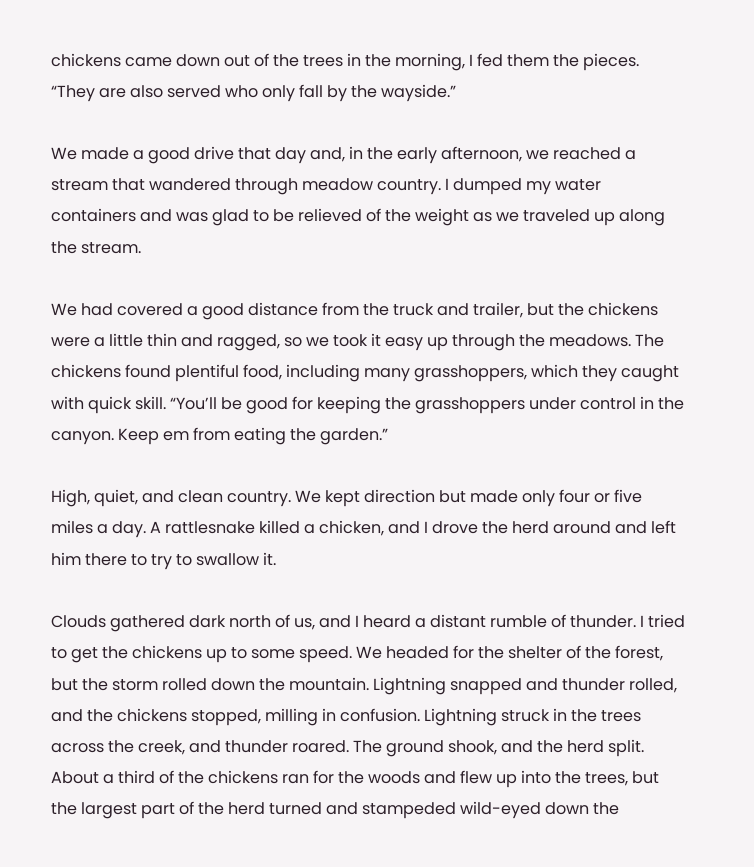chickens came down out of the trees in the morning, I fed them the pieces. “They are also served who only fall by the wayside.”

We made a good drive that day and, in the early afternoon, we reached a stream that wandered through meadow country. I dumped my water containers and was glad to be relieved of the weight as we traveled up along the stream.

We had covered a good distance from the truck and trailer, but the chickens were a little thin and ragged, so we took it easy up through the meadows. The chickens found plentiful food, including many grasshoppers, which they caught with quick skill. “You’ll be good for keeping the grasshoppers under control in the canyon. Keep em from eating the garden.”

High, quiet, and clean country. We kept direction but made only four or five miles a day. A rattlesnake killed a chicken, and I drove the herd around and left him there to try to swallow it.

Clouds gathered dark north of us, and I heard a distant rumble of thunder. I tried to get the chickens up to some speed. We headed for the shelter of the forest, but the storm rolled down the mountain. Lightning snapped and thunder rolled, and the chickens stopped, milling in confusion. Lightning struck in the trees across the creek, and thunder roared. The ground shook, and the herd split. About a third of the chickens ran for the woods and flew up into the trees, but the largest part of the herd turned and stampeded wild-eyed down the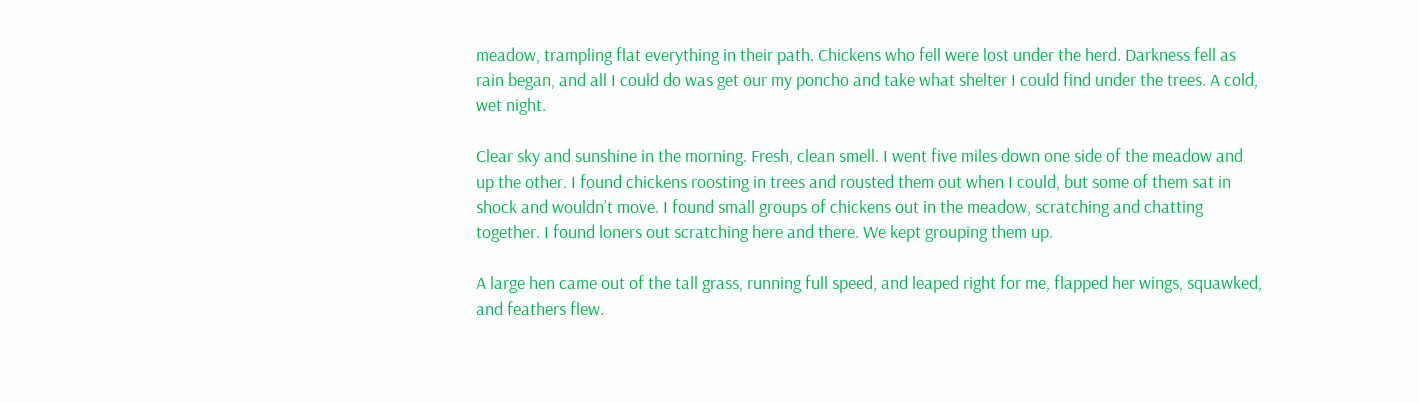meadow, trampling flat everything in their path. Chickens who fell were lost under the herd. Darkness fell as rain began, and all I could do was get our my poncho and take what shelter I could find under the trees. A cold, wet night.

Clear sky and sunshine in the morning. Fresh, clean smell. I went five miles down one side of the meadow and up the other. I found chickens roosting in trees and rousted them out when I could, but some of them sat in shock and wouldn’t move. I found small groups of chickens out in the meadow, scratching and chatting together. I found loners out scratching here and there. We kept grouping them up.

A large hen came out of the tall grass, running full speed, and leaped right for me, flapped her wings, squawked, and feathers flew.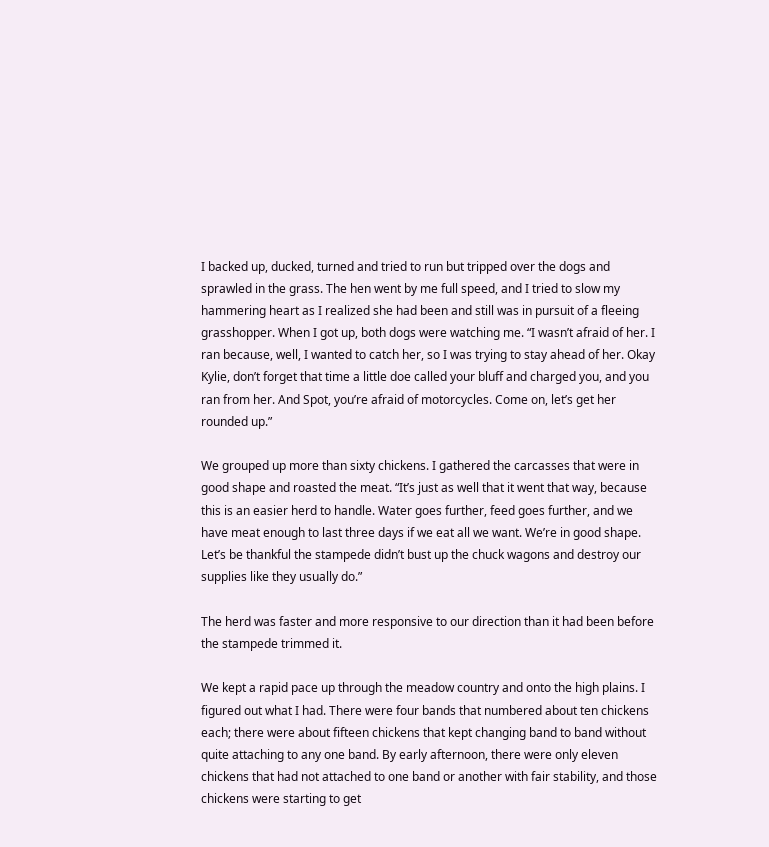I backed up, ducked, turned and tried to run but tripped over the dogs and sprawled in the grass. The hen went by me full speed, and I tried to slow my hammering heart as I realized she had been and still was in pursuit of a fleeing grasshopper. When I got up, both dogs were watching me. “I wasn’t afraid of her. I ran because, well, I wanted to catch her, so I was trying to stay ahead of her. Okay Kylie, don’t forget that time a little doe called your bluff and charged you, and you ran from her. And Spot, you’re afraid of motorcycles. Come on, let’s get her rounded up.”

We grouped up more than sixty chickens. I gathered the carcasses that were in good shape and roasted the meat. “It’s just as well that it went that way, because this is an easier herd to handle. Water goes further, feed goes further, and we have meat enough to last three days if we eat all we want. We’re in good shape. Let’s be thankful the stampede didn’t bust up the chuck wagons and destroy our supplies like they usually do.”

The herd was faster and more responsive to our direction than it had been before the stampede trimmed it.

We kept a rapid pace up through the meadow country and onto the high plains. I figured out what I had. There were four bands that numbered about ten chickens each; there were about fifteen chickens that kept changing band to band without quite attaching to any one band. By early afternoon, there were only eleven chickens that had not attached to one band or another with fair stability, and those chickens were starting to get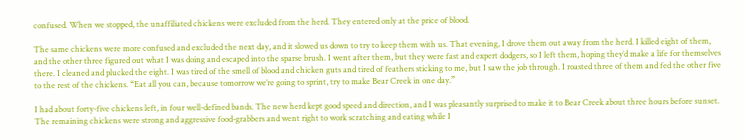confused. When we stopped, the unaffiliated chickens were excluded from the herd. They entered only at the price of blood.

The same chickens were more confused and excluded the next day, and it slowed us down to try to keep them with us. That evening, I drove them out away from the herd. I killed eight of them, and the other three figured out what I was doing and escaped into the sparse brush. I went after them, but they were fast and expert dodgers, so I left them, hoping they’d make a life for themselves there. I cleaned and plucked the eight. I was tired of the smell of blood and chicken guts and tired of feathers sticking to me, but I saw the job through. I roasted three of them and fed the other five to the rest of the chickens. “Eat all you can, because tomorrow we’re going to sprint, try to make Bear Creek in one day.”

I had about forty-five chickens left, in four well-defined bands. The new herd kept good speed and direction, and I was pleasantly surprised to make it to Bear Creek about three hours before sunset. The remaining chickens were strong and aggressive food-grabbers and went right to work scratching and eating while I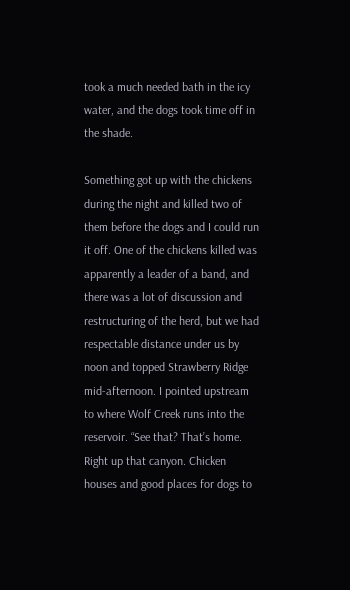took a much needed bath in the icy water, and the dogs took time off in the shade.

Something got up with the chickens during the night and killed two of them before the dogs and I could run it off. One of the chickens killed was apparently a leader of a band, and there was a lot of discussion and restructuring of the herd, but we had respectable distance under us by noon and topped Strawberry Ridge mid-afternoon. I pointed upstream to where Wolf Creek runs into the reservoir. “See that? That’s home. Right up that canyon. Chicken houses and good places for dogs to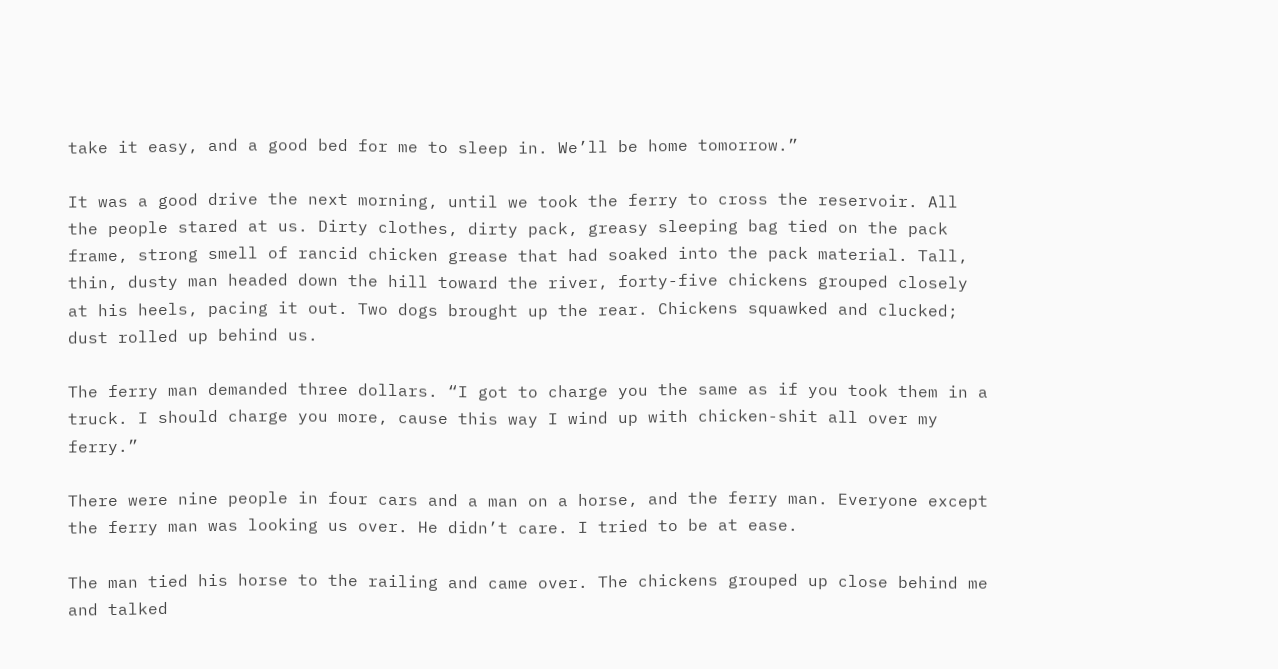take it easy, and a good bed for me to sleep in. We’ll be home tomorrow.”

It was a good drive the next morning, until we took the ferry to cross the reservoir. All the people stared at us. Dirty clothes, dirty pack, greasy sleeping bag tied on the pack frame, strong smell of rancid chicken grease that had soaked into the pack material. Tall, thin, dusty man headed down the hill toward the river, forty-five chickens grouped closely at his heels, pacing it out. Two dogs brought up the rear. Chickens squawked and clucked; dust rolled up behind us.

The ferry man demanded three dollars. “I got to charge you the same as if you took them in a truck. I should charge you more, cause this way I wind up with chicken-shit all over my ferry.”

There were nine people in four cars and a man on a horse, and the ferry man. Everyone except the ferry man was looking us over. He didn’t care. I tried to be at ease.

The man tied his horse to the railing and came over. The chickens grouped up close behind me and talked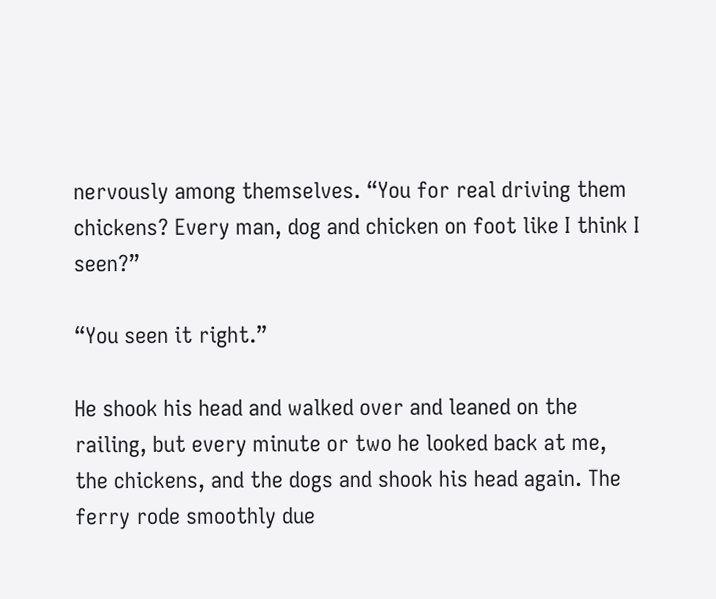nervously among themselves. “You for real driving them chickens? Every man, dog and chicken on foot like I think I seen?”

“You seen it right.”

He shook his head and walked over and leaned on the railing, but every minute or two he looked back at me, the chickens, and the dogs and shook his head again. The ferry rode smoothly due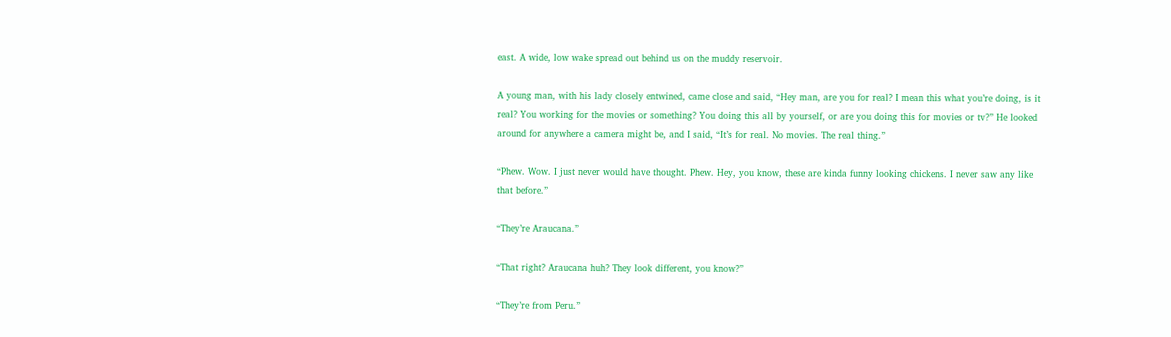east. A wide, low wake spread out behind us on the muddy reservoir.

A young man, with his lady closely entwined, came close and said, “Hey man, are you for real? I mean this what you’re doing, is it real? You working for the movies or something? You doing this all by yourself, or are you doing this for movies or tv?” He looked around for anywhere a camera might be, and I said, “It’s for real. No movies. The real thing.”

“Phew. Wow. I just never would have thought. Phew. Hey, you know, these are kinda funny looking chickens. I never saw any like that before.”

“They’re Araucana.”

“That right? Araucana huh? They look different, you know?”

“They’re from Peru.”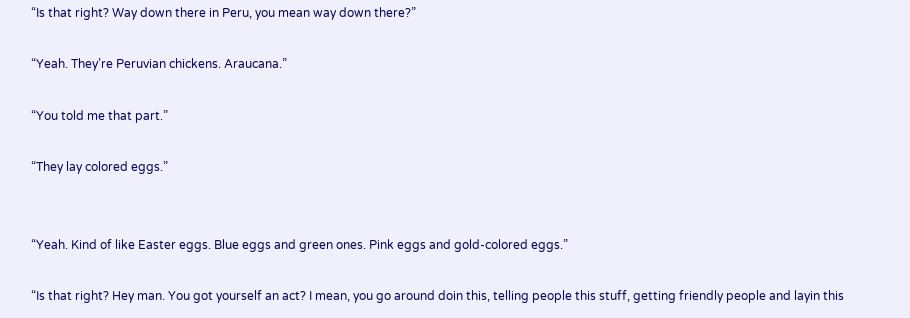“Is that right? Way down there in Peru, you mean way down there?”

“Yeah. They’re Peruvian chickens. Araucana.”

“You told me that part.”

“They lay colored eggs.”


“Yeah. Kind of like Easter eggs. Blue eggs and green ones. Pink eggs and gold-colored eggs.”

“Is that right? Hey man. You got yourself an act? I mean, you go around doin this, telling people this stuff, getting friendly people and layin this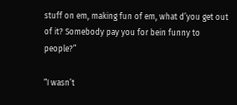stuff on em, making fun of em, what d’you get out of it? Somebody pay you for bein funny to people?”

“I wasn’t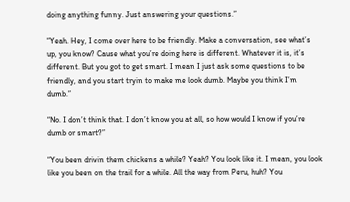doing anything funny. Just answering your questions.”

“Yeah. Hey, I come over here to be friendly. Make a conversation, see what’s up, you know? Cause what you’re doing here is different. Whatever it is, it’s different. But you got to get smart. I mean I just ask some questions to be friendly, and you start tryin to make me look dumb. Maybe you think I’m dumb.”

“No. I don’t think that. I don’t know you at all, so how would I know if you’re dumb or smart?”

“You been drivin them chickens a while? Yeah? You look like it. I mean, you look like you been on the trail for a while. All the way from Peru, huh? You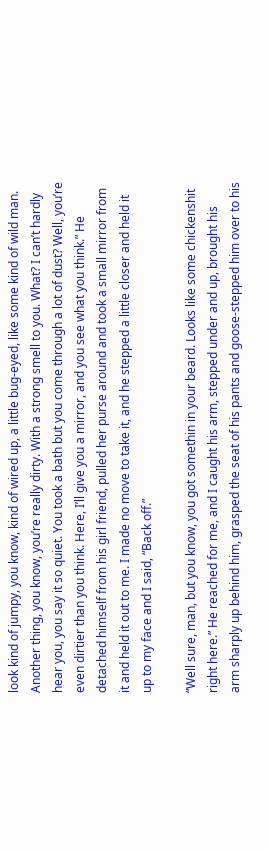look kind of jumpy, you know, kind of wired up, a little bug-eyed, like some kind of wild man. Another thing, you know, you’re really dirty. With a strong smell to you. What? I can’t hardly hear you, you say it so quiet. You took a bath but you come through a lot of dust? Well, you’re even dirtier than you think. Here, I’ll give you a mirror, and you see what you think.” He detached himself from his girl friend, pulled her purse around and took a small mirror from it and held it out to me. I made no move to take it, and he stepped a little closer and held it up to my face and I said, “Back off.”

“Well sure, man, but you know, you got somethin in your beard. Looks like some chickenshit right here.” He reached for me, and I caught his arm, stepped under and up, brought his arm sharply up behind him, grasped the seat of his pants and goose-stepped him over to his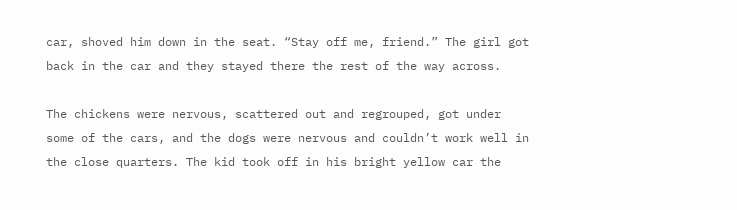car, shoved him down in the seat. “Stay off me, friend.” The girl got back in the car and they stayed there the rest of the way across.

The chickens were nervous, scattered out and regrouped, got under some of the cars, and the dogs were nervous and couldn’t work well in the close quarters. The kid took off in his bright yellow car the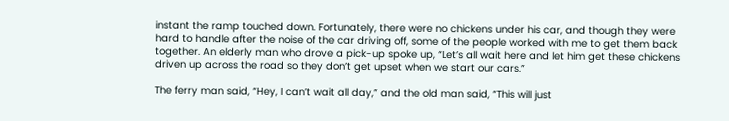instant the ramp touched down. Fortunately, there were no chickens under his car, and though they were hard to handle after the noise of the car driving off, some of the people worked with me to get them back together. An elderly man who drove a pick-up spoke up, “Let’s all wait here and let him get these chickens driven up across the road so they don’t get upset when we start our cars.”

The ferry man said, “Hey, I can’t wait all day,” and the old man said, “This will just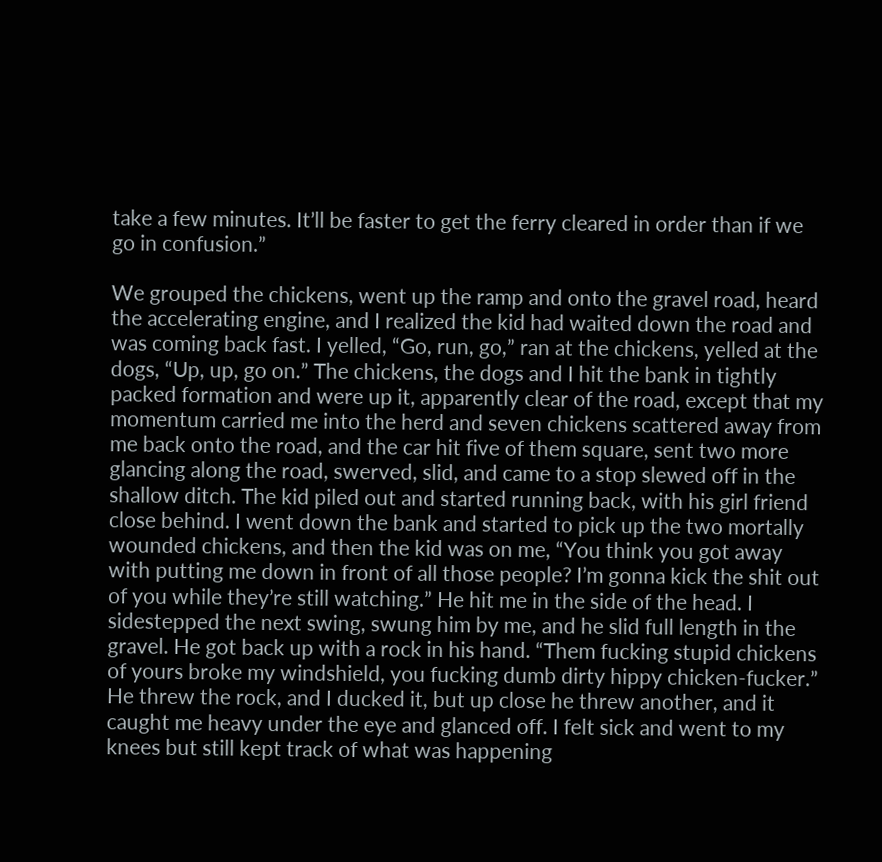take a few minutes. It’ll be faster to get the ferry cleared in order than if we go in confusion.”

We grouped the chickens, went up the ramp and onto the gravel road, heard the accelerating engine, and I realized the kid had waited down the road and was coming back fast. I yelled, “Go, run, go,” ran at the chickens, yelled at the dogs, “Up, up, go on.” The chickens, the dogs and I hit the bank in tightly packed formation and were up it, apparently clear of the road, except that my momentum carried me into the herd and seven chickens scattered away from me back onto the road, and the car hit five of them square, sent two more glancing along the road, swerved, slid, and came to a stop slewed off in the shallow ditch. The kid piled out and started running back, with his girl friend close behind. I went down the bank and started to pick up the two mortally wounded chickens, and then the kid was on me, “You think you got away with putting me down in front of all those people? I’m gonna kick the shit out of you while they’re still watching.” He hit me in the side of the head. I sidestepped the next swing, swung him by me, and he slid full length in the gravel. He got back up with a rock in his hand. “Them fucking stupid chickens of yours broke my windshield, you fucking dumb dirty hippy chicken-fucker.” He threw the rock, and I ducked it, but up close he threw another, and it caught me heavy under the eye and glanced off. I felt sick and went to my knees but still kept track of what was happening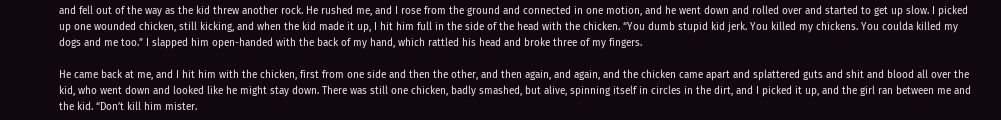and fell out of the way as the kid threw another rock. He rushed me, and I rose from the ground and connected in one motion, and he went down and rolled over and started to get up slow. I picked up one wounded chicken, still kicking, and when the kid made it up, I hit him full in the side of the head with the chicken. “You dumb stupid kid jerk. You killed my chickens. You coulda killed my dogs and me too.” I slapped him open-handed with the back of my hand, which rattled his head and broke three of my fingers.

He came back at me, and I hit him with the chicken, first from one side and then the other, and then again, and again, and the chicken came apart and splattered guts and shit and blood all over the kid, who went down and looked like he might stay down. There was still one chicken, badly smashed, but alive, spinning itself in circles in the dirt, and I picked it up, and the girl ran between me and the kid. “Don’t kill him mister.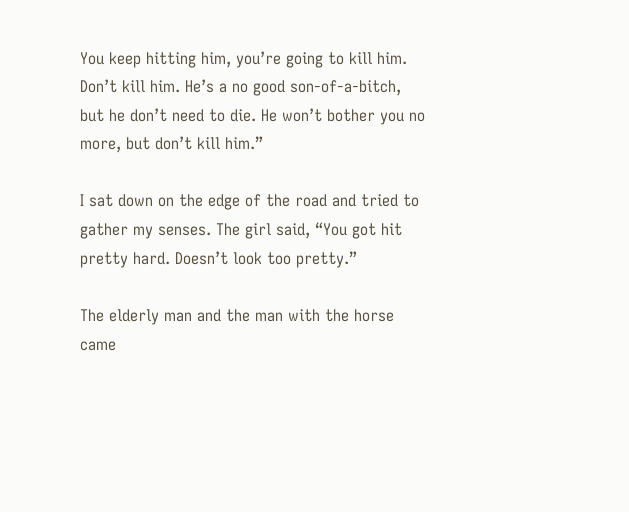You keep hitting him, you’re going to kill him. Don’t kill him. He’s a no good son-of-a-bitch, but he don’t need to die. He won’t bother you no more, but don’t kill him.”

I sat down on the edge of the road and tried to gather my senses. The girl said, “You got hit pretty hard. Doesn’t look too pretty.”

The elderly man and the man with the horse came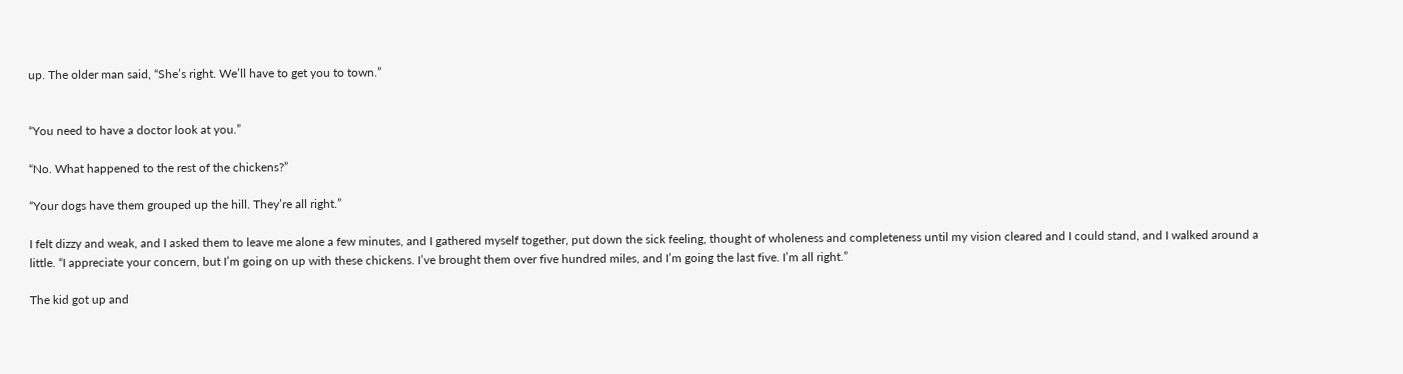up. The older man said, “She’s right. We’ll have to get you to town.”


“You need to have a doctor look at you.”

“No. What happened to the rest of the chickens?”

“Your dogs have them grouped up the hill. They’re all right.”

I felt dizzy and weak, and I asked them to leave me alone a few minutes, and I gathered myself together, put down the sick feeling, thought of wholeness and completeness until my vision cleared and I could stand, and I walked around a little. “I appreciate your concern, but I’m going on up with these chickens. I’ve brought them over five hundred miles, and I’m going the last five. I’m all right.”

The kid got up and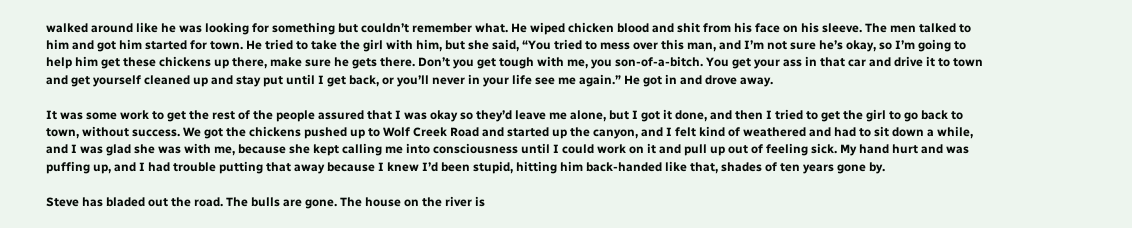walked around like he was looking for something but couldn’t remember what. He wiped chicken blood and shit from his face on his sleeve. The men talked to him and got him started for town. He tried to take the girl with him, but she said, “You tried to mess over this man, and I’m not sure he’s okay, so I’m going to help him get these chickens up there, make sure he gets there. Don’t you get tough with me, you son-of-a-bitch. You get your ass in that car and drive it to town and get yourself cleaned up and stay put until I get back, or you’ll never in your life see me again.” He got in and drove away.

It was some work to get the rest of the people assured that I was okay so they’d leave me alone, but I got it done, and then I tried to get the girl to go back to town, without success. We got the chickens pushed up to Wolf Creek Road and started up the canyon, and I felt kind of weathered and had to sit down a while, and I was glad she was with me, because she kept calling me into consciousness until I could work on it and pull up out of feeling sick. My hand hurt and was puffing up, and I had trouble putting that away because I knew I’d been stupid, hitting him back-handed like that, shades of ten years gone by.

Steve has bladed out the road. The bulls are gone. The house on the river is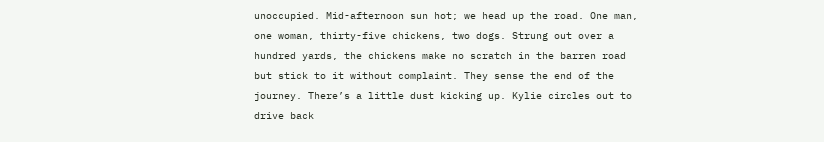unoccupied. Mid-afternoon sun hot; we head up the road. One man, one woman, thirty-five chickens, two dogs. Strung out over a hundred yards, the chickens make no scratch in the barren road but stick to it without complaint. They sense the end of the journey. There’s a little dust kicking up. Kylie circles out to drive back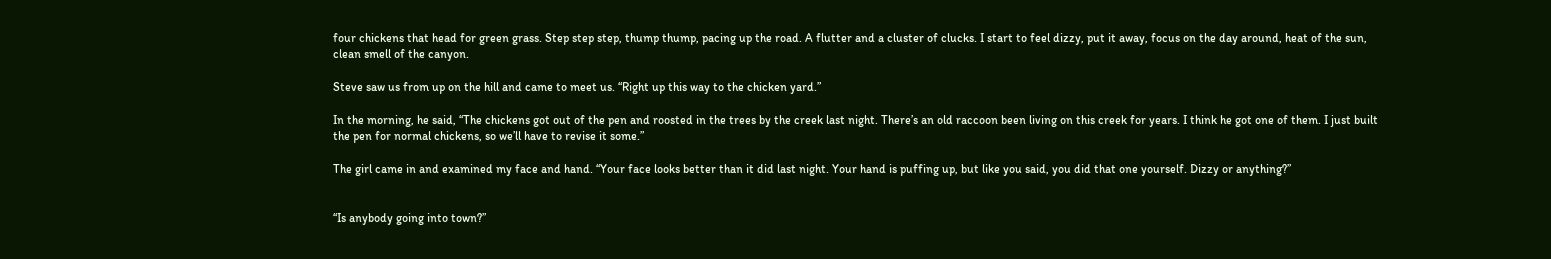four chickens that head for green grass. Step step step, thump thump, pacing up the road. A flutter and a cluster of clucks. I start to feel dizzy, put it away, focus on the day around, heat of the sun, clean smell of the canyon.

Steve saw us from up on the hill and came to meet us. “Right up this way to the chicken yard.”

In the morning, he said, “The chickens got out of the pen and roosted in the trees by the creek last night. There’s an old raccoon been living on this creek for years. I think he got one of them. I just built the pen for normal chickens, so we’ll have to revise it some.”

The girl came in and examined my face and hand. “Your face looks better than it did last night. Your hand is puffing up, but like you said, you did that one yourself. Dizzy or anything?”


“Is anybody going into town?”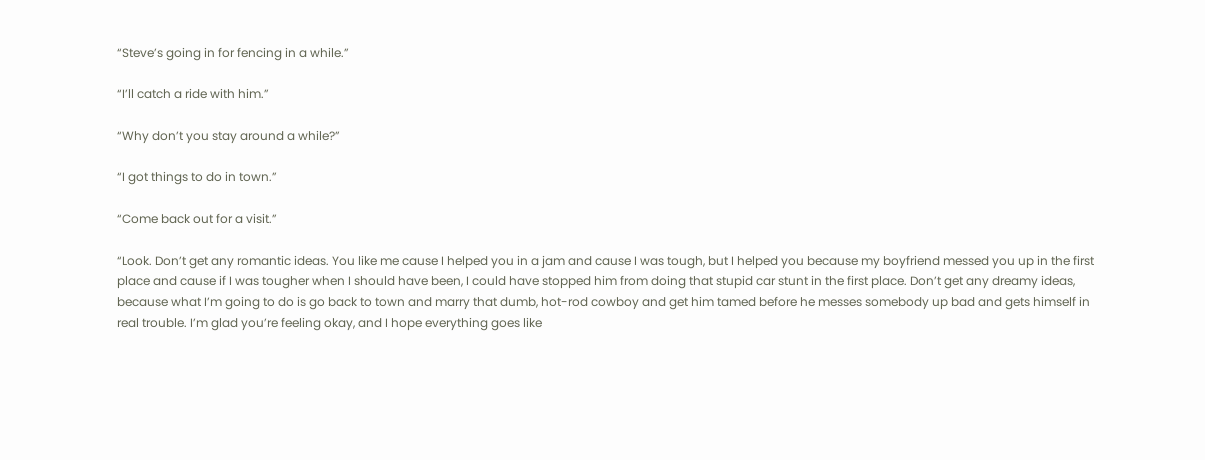“Steve’s going in for fencing in a while.”

“I’ll catch a ride with him.”

“Why don’t you stay around a while?”

“I got things to do in town.”

“Come back out for a visit.”

“Look. Don’t get any romantic ideas. You like me cause I helped you in a jam and cause I was tough, but I helped you because my boyfriend messed you up in the first place and cause if I was tougher when I should have been, I could have stopped him from doing that stupid car stunt in the first place. Don’t get any dreamy ideas, because what I’m going to do is go back to town and marry that dumb, hot-rod cowboy and get him tamed before he messes somebody up bad and gets himself in real trouble. I’m glad you’re feeling okay, and I hope everything goes like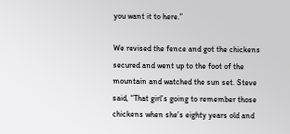you want it to here.”

We revised the fence and got the chickens secured and went up to the foot of the mountain and watched the sun set. Steve said, “That girl’s going to remember those chickens when she’s eighty years old and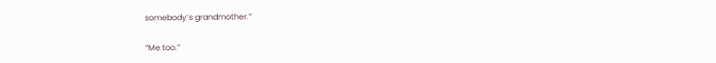somebody’s grandmother.”

“Me too.”